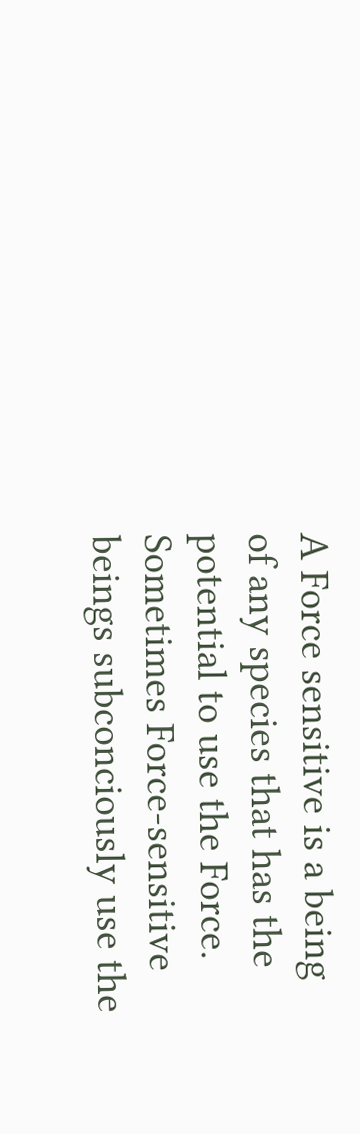A Force sensitive is a being of any species that has the potential to use the Force. Sometimes Force-sensitive beings subconciously use the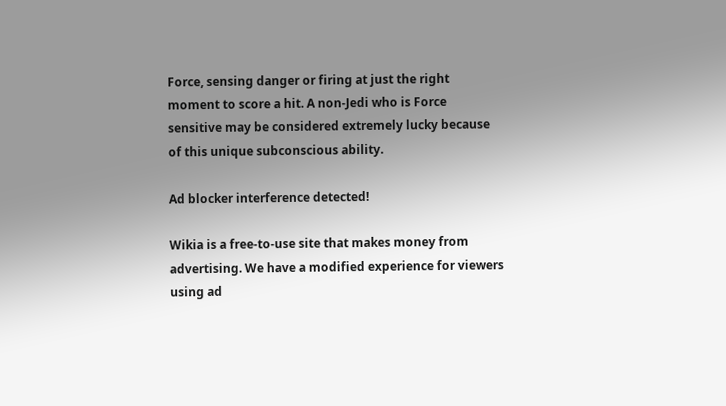Force, sensing danger or firing at just the right moment to score a hit. A non-Jedi who is Force sensitive may be considered extremely lucky because of this unique subconscious ability.

Ad blocker interference detected!

Wikia is a free-to-use site that makes money from advertising. We have a modified experience for viewers using ad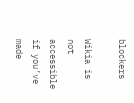blockers

Wikia is not accessible if you’ve made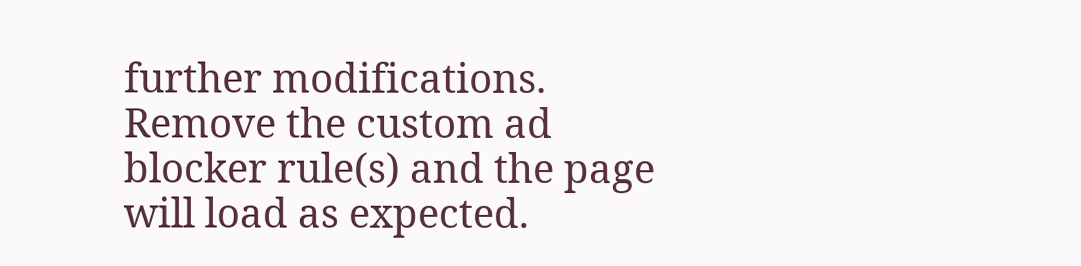further modifications. Remove the custom ad blocker rule(s) and the page will load as expected.